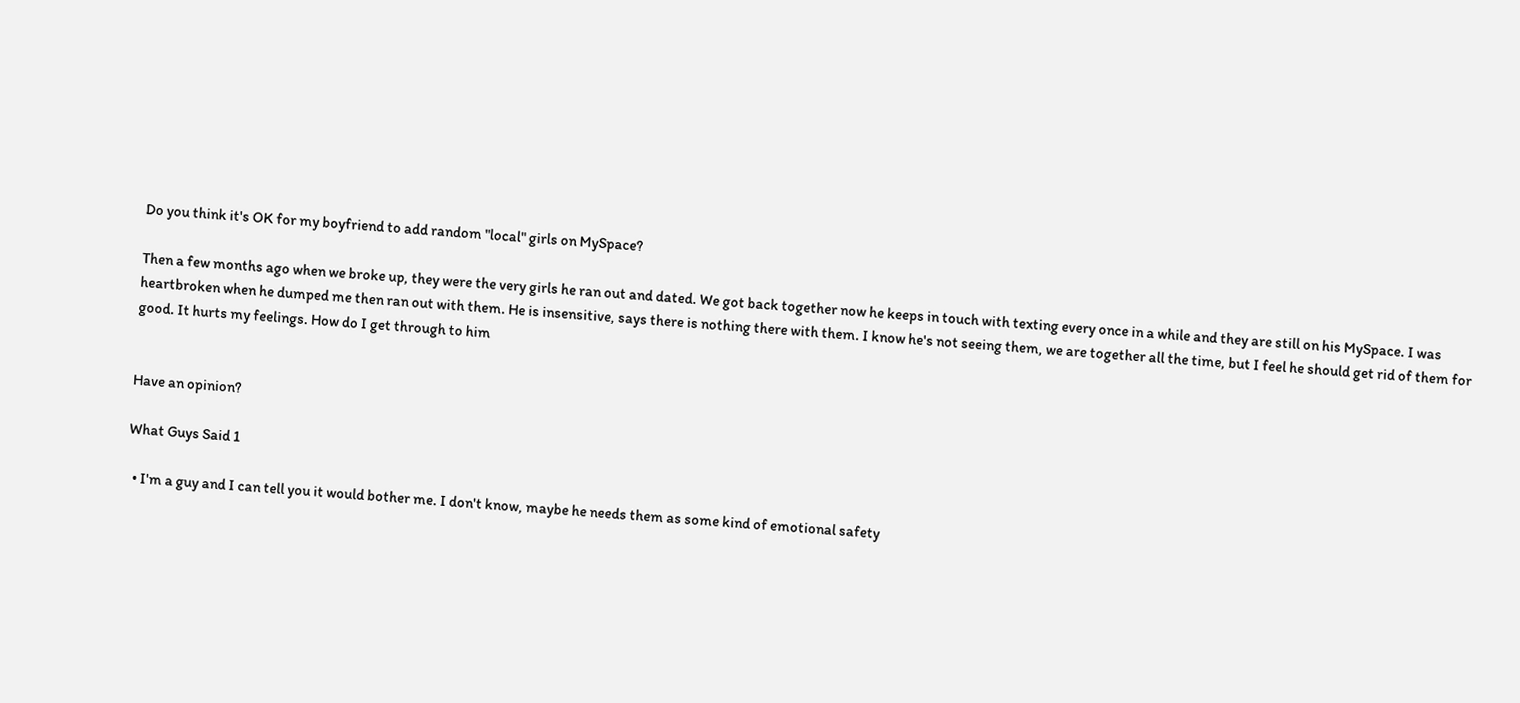Do you think it's OK for my boyfriend to add random "local" girls on MySpace?

Then a few months ago when we broke up, they were the very girls he ran out and dated. We got back together now he keeps in touch with texting every once in a while and they are still on his MySpace. I was heartbroken when he dumped me then ran out with them. He is insensitive, says there is nothing there with them. I know he's not seeing them, we are together all the time, but I feel he should get rid of them for good. It hurts my feelings. How do I get through to him


Have an opinion?

What Guys Said 1

  • I'm a guy and I can tell you it would bother me. I don't know, maybe he needs them as some kind of emotional safety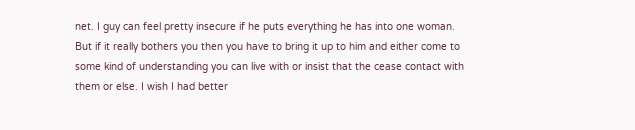net. I guy can feel pretty insecure if he puts everything he has into one woman. But if it really bothers you then you have to bring it up to him and either come to some kind of understanding you can live with or insist that the cease contact with them or else. I wish I had better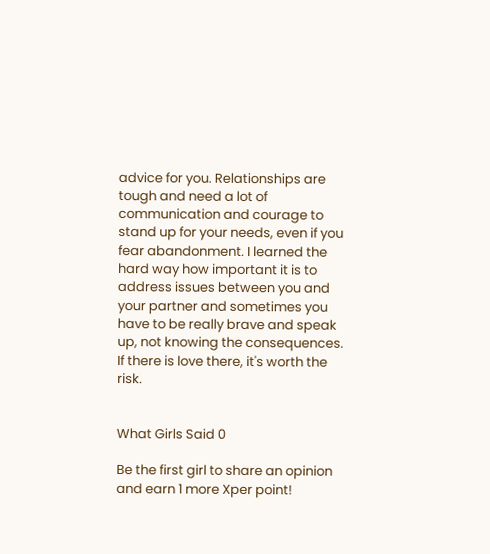advice for you. Relationships are tough and need a lot of communication and courage to stand up for your needs, even if you fear abandonment. I learned the hard way how important it is to address issues between you and your partner and sometimes you have to be really brave and speak up, not knowing the consequences. If there is love there, it's worth the risk.


What Girls Said 0

Be the first girl to share an opinion
and earn 1 more Xper point!